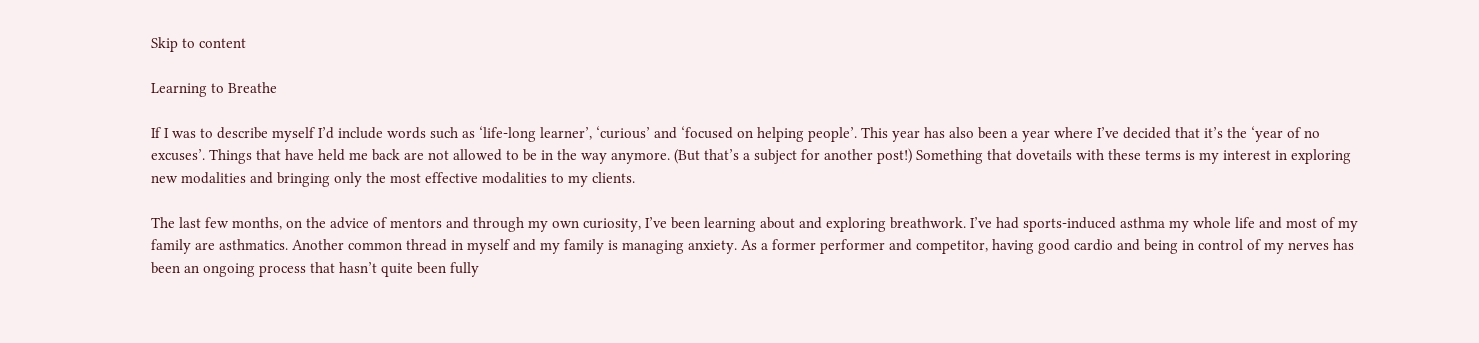Skip to content

Learning to Breathe

If I was to describe myself I’d include words such as ‘life-long learner’, ‘curious’ and ‘focused on helping people’. This year has also been a year where I’ve decided that it’s the ‘year of no excuses’. Things that have held me back are not allowed to be in the way anymore. (But that’s a subject for another post!) Something that dovetails with these terms is my interest in exploring new modalities and bringing only the most effective modalities to my clients.

The last few months, on the advice of mentors and through my own curiosity, I’ve been learning about and exploring breathwork. I’ve had sports-induced asthma my whole life and most of my family are asthmatics. Another common thread in myself and my family is managing anxiety. As a former performer and competitor, having good cardio and being in control of my nerves has been an ongoing process that hasn’t quite been fully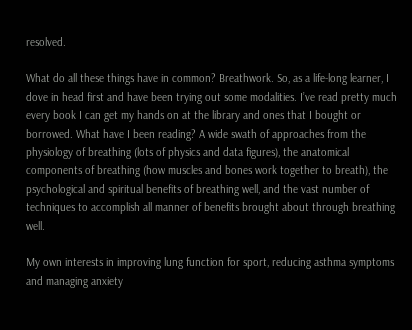resolved.

What do all these things have in common? Breathwork. So, as a life-long learner, I dove in head first and have been trying out some modalities. I’ve read pretty much every book I can get my hands on at the library and ones that I bought or borrowed. What have I been reading? A wide swath of approaches from the physiology of breathing (lots of physics and data figures), the anatomical components of breathing (how muscles and bones work together to breath), the psychological and spiritual benefits of breathing well, and the vast number of techniques to accomplish all manner of benefits brought about through breathing well.

My own interests in improving lung function for sport, reducing asthma symptoms and managing anxiety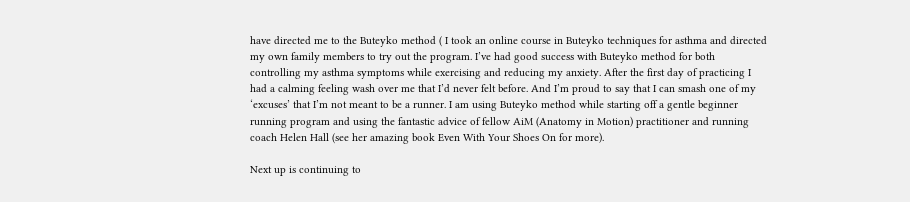have directed me to the Buteyko method ( I took an online course in Buteyko techniques for asthma and directed my own family members to try out the program. I’ve had good success with Buteyko method for both controlling my asthma symptoms while exercising and reducing my anxiety. After the first day of practicing I had a calming feeling wash over me that I’d never felt before. And I’m proud to say that I can smash one of my ‘excuses’ that I’m not meant to be a runner. I am using Buteyko method while starting off a gentle beginner running program and using the fantastic advice of fellow AiM (Anatomy in Motion) practitioner and running coach Helen Hall (see her amazing book Even With Your Shoes On for more).

Next up is continuing to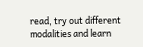read, try out different modalities and learn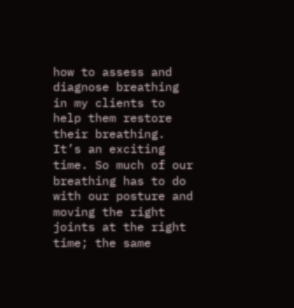how to assess and diagnose breathing in my clients to help them restore their breathing. It’s an exciting time. So much of our breathing has to do with our posture and moving the right joints at the right time; the same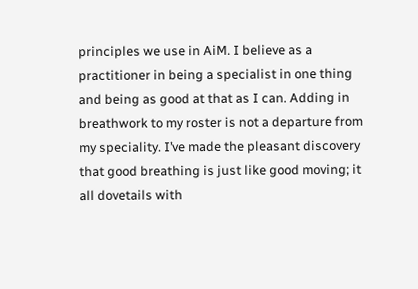principles we use in AiM. I believe as a practitioner in being a specialist in one thing and being as good at that as I can. Adding in breathwork to my roster is not a departure from my speciality. I’ve made the pleasant discovery that good breathing is just like good moving; it all dovetails with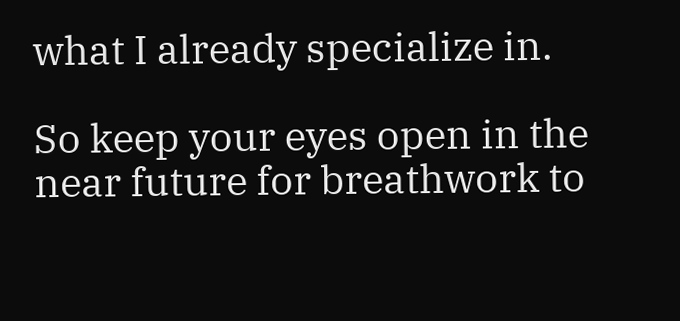what I already specialize in.

So keep your eyes open in the near future for breathwork to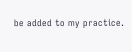be added to my practice.